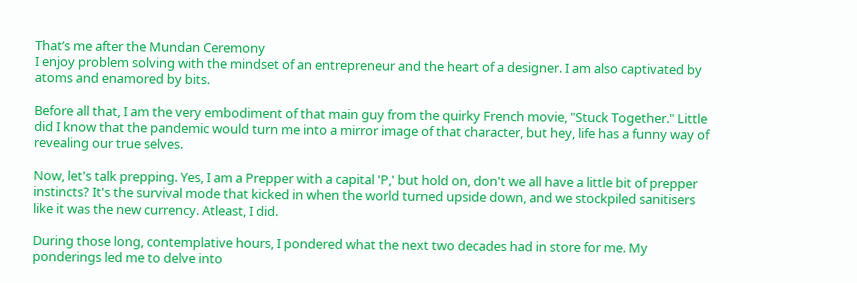That’s me after the Mundan Ceremony
I enjoy problem solving with the mindset of an entrepreneur and the heart of a designer. I am also captivated by atoms and enamored by bits.

Before all that, I am the very embodiment of that main guy from the quirky French movie, "Stuck Together." Little did I know that the pandemic would turn me into a mirror image of that character, but hey, life has a funny way of revealing our true selves.

Now, let's talk prepping. Yes, I am a Prepper with a capital 'P,' but hold on, don't we all have a little bit of prepper instincts? It's the survival mode that kicked in when the world turned upside down, and we stockpiled sanitisers like it was the new currency. Atleast, I did.

During those long, contemplative hours, I pondered what the next two decades had in store for me. My ponderings led me to delve into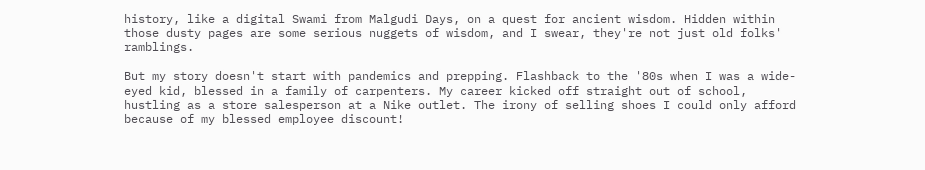history, like a digital Swami from Malgudi Days, on a quest for ancient wisdom. Hidden within those dusty pages are some serious nuggets of wisdom, and I swear, they're not just old folks' ramblings.

But my story doesn't start with pandemics and prepping. Flashback to the '80s when I was a wide-eyed kid, blessed in a family of carpenters. My career kicked off straight out of school, hustling as a store salesperson at a Nike outlet. The irony of selling shoes I could only afford because of my blessed employee discount!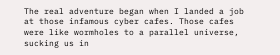The real adventure began when I landed a job at those infamous cyber cafes. Those cafes were like wormholes to a parallel universe, sucking us in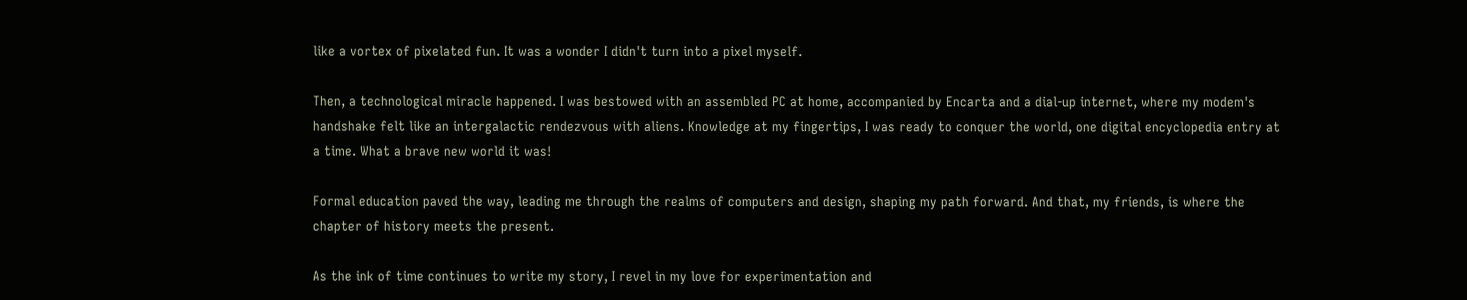like a vortex of pixelated fun. It was a wonder I didn't turn into a pixel myself.

Then, a technological miracle happened. I was bestowed with an assembled PC at home, accompanied by Encarta and a dial-up internet, where my modem's handshake felt like an intergalactic rendezvous with aliens. Knowledge at my fingertips, I was ready to conquer the world, one digital encyclopedia entry at a time. What a brave new world it was!

Formal education paved the way, leading me through the realms of computers and design, shaping my path forward. And that, my friends, is where the chapter of history meets the present.

As the ink of time continues to write my story, I revel in my love for experimentation and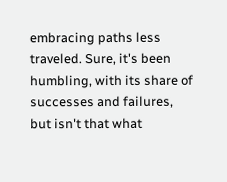embracing paths less traveled. Sure, it's been humbling, with its share of successes and failures, but isn't that what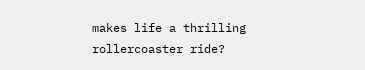makes life a thrilling rollercoaster ride?